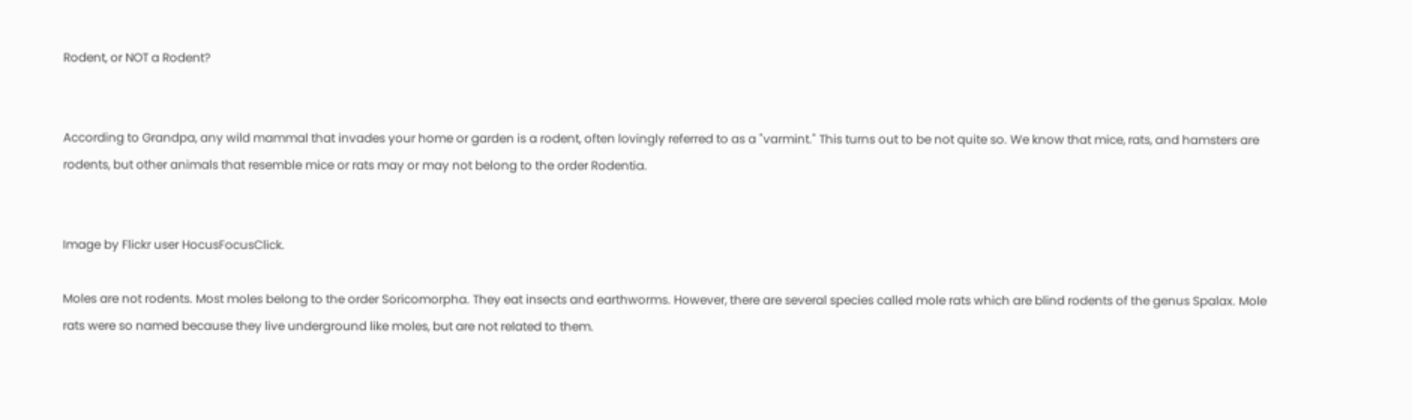Rodent, or NOT a Rodent?


According to Grandpa, any wild mammal that invades your home or garden is a rodent, often lovingly referred to as a "varmint." This turns out to be not quite so. We know that mice, rats, and hamsters are rodents, but other animals that resemble mice or rats may or may not belong to the order Rodentia.


Image by Flickr user HocusFocusClick.

Moles are not rodents. Most moles belong to the order Soricomorpha. They eat insects and earthworms. However, there are several species called mole rats which are blind rodents of the genus Spalax. Mole rats were so named because they live underground like moles, but are not related to them.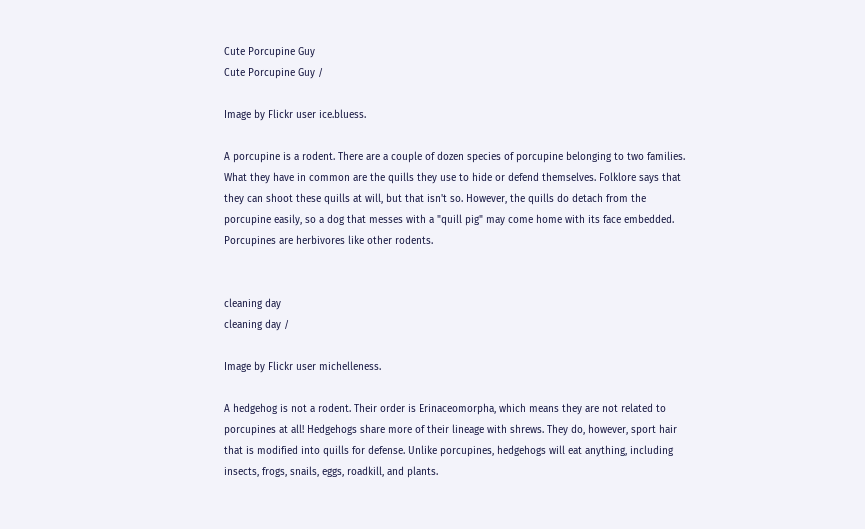Cute Porcupine Guy
Cute Porcupine Guy /

Image by Flickr user ice.bluess.

A porcupine is a rodent. There are a couple of dozen species of porcupine belonging to two families. What they have in common are the quills they use to hide or defend themselves. Folklore says that they can shoot these quills at will, but that isn't so. However, the quills do detach from the porcupine easily, so a dog that messes with a "quill pig" may come home with its face embedded. Porcupines are herbivores like other rodents.


cleaning day
cleaning day /

Image by Flickr user michelleness.

A hedgehog is not a rodent. Their order is Erinaceomorpha, which means they are not related to porcupines at all! Hedgehogs share more of their lineage with shrews. They do, however, sport hair that is modified into quills for defense. Unlike porcupines, hedgehogs will eat anything, including insects, frogs, snails, eggs, roadkill, and plants.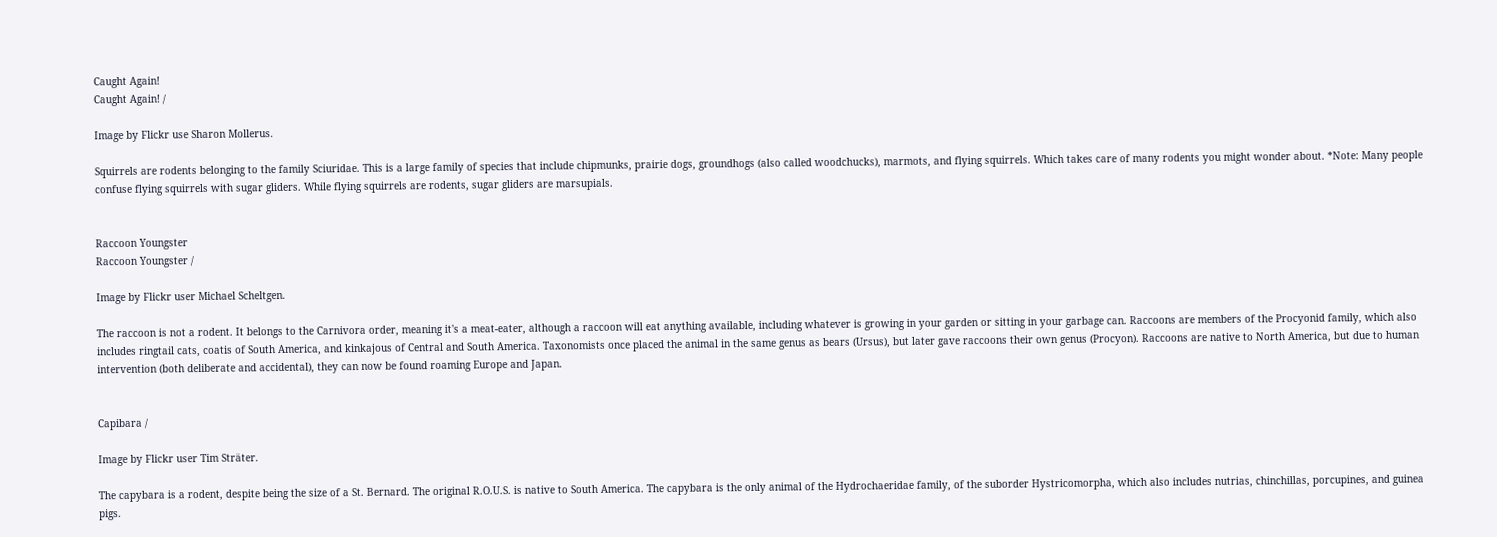Caught Again!
Caught Again! /

Image by Flickr use Sharon Mollerus.

Squirrels are rodents belonging to the family Sciuridae. This is a large family of species that include chipmunks, prairie dogs, groundhogs (also called woodchucks), marmots, and flying squirrels. Which takes care of many rodents you might wonder about. *Note: Many people confuse flying squirrels with sugar gliders. While flying squirrels are rodents, sugar gliders are marsupials.


Raccoon Youngster
Raccoon Youngster /

Image by Flickr user Michael Scheltgen.

The raccoon is not a rodent. It belongs to the Carnivora order, meaning it's a meat-eater, although a raccoon will eat anything available, including whatever is growing in your garden or sitting in your garbage can. Raccoons are members of the Procyonid family, which also includes ringtail cats, coatis of South America, and kinkajous of Central and South America. Taxonomists once placed the animal in the same genus as bears (Ursus), but later gave raccoons their own genus (Procyon). Raccoons are native to North America, but due to human intervention (both deliberate and accidental), they can now be found roaming Europe and Japan.


Capibara /

Image by Flickr user Tim Sträter.

The capybara is a rodent, despite being the size of a St. Bernard. The original R.O.U.S. is native to South America. The capybara is the only animal of the Hydrochaeridae family, of the suborder Hystricomorpha, which also includes nutrias, chinchillas, porcupines, and guinea pigs.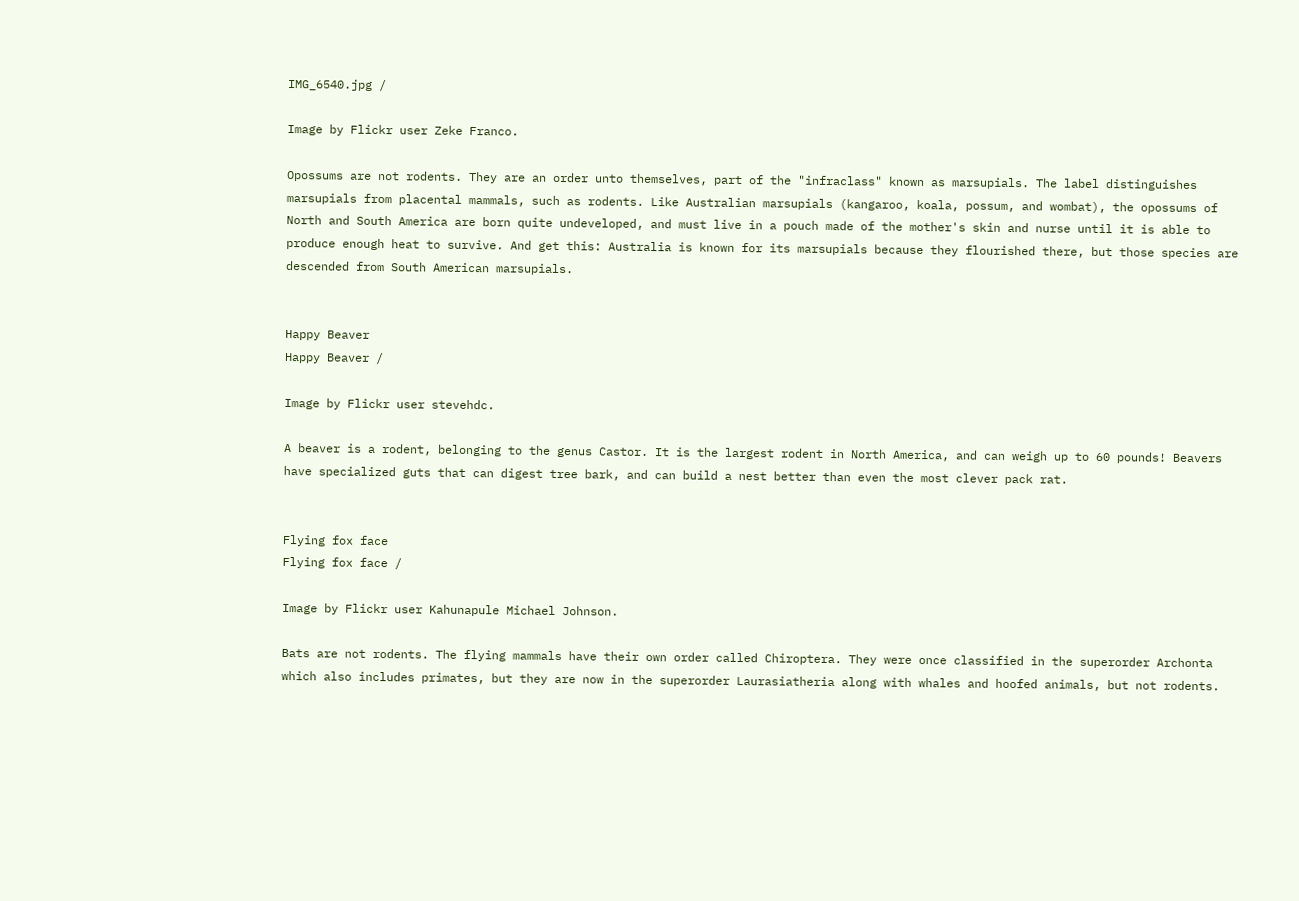IMG_6540.jpg /

Image by Flickr user Zeke Franco.

Opossums are not rodents. They are an order unto themselves, part of the "infraclass" known as marsupials. The label distinguishes marsupials from placental mammals, such as rodents. Like Australian marsupials (kangaroo, koala, possum, and wombat), the opossums of North and South America are born quite undeveloped, and must live in a pouch made of the mother's skin and nurse until it is able to produce enough heat to survive. And get this: Australia is known for its marsupials because they flourished there, but those species are descended from South American marsupials.


Happy Beaver
Happy Beaver /

Image by Flickr user stevehdc.

A beaver is a rodent, belonging to the genus Castor. It is the largest rodent in North America, and can weigh up to 60 pounds! Beavers have specialized guts that can digest tree bark, and can build a nest better than even the most clever pack rat.


Flying fox face
Flying fox face /

Image by Flickr user Kahunapule Michael Johnson.

Bats are not rodents. The flying mammals have their own order called Chiroptera. They were once classified in the superorder Archonta which also includes primates, but they are now in the superorder Laurasiatheria along with whales and hoofed animals, but not rodents.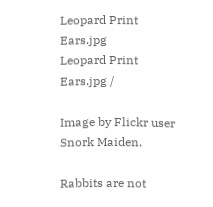Leopard Print Ears.jpg
Leopard Print Ears.jpg /

Image by Flickr user Snork Maiden.

Rabbits are not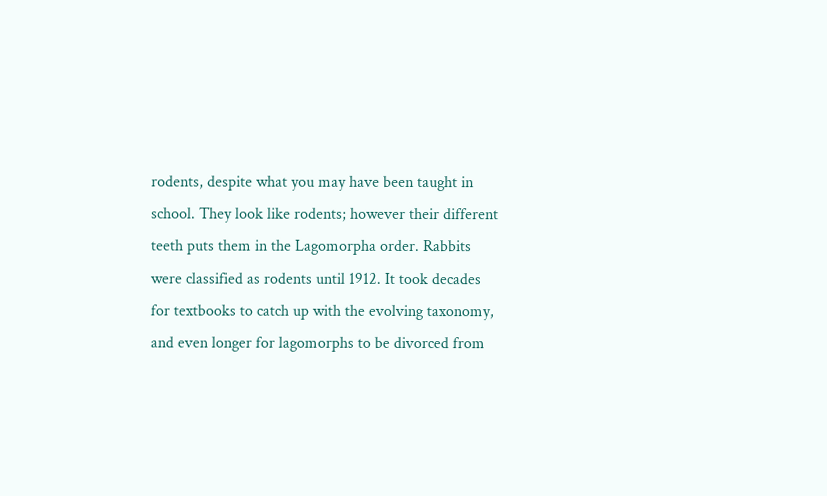rodents, despite what you may have been taught in school. They look like rodents; however their different teeth puts them in the Lagomorpha order. Rabbits were classified as rodents until 1912. It took decades for textbooks to catch up with the evolving taxonomy, and even longer for lagomorphs to be divorced from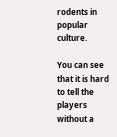rodents in popular culture.

You can see that it is hard to tell the players without a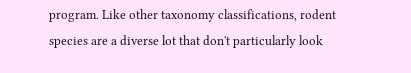program. Like other taxonomy classifications, rodent species are a diverse lot that don't particularly look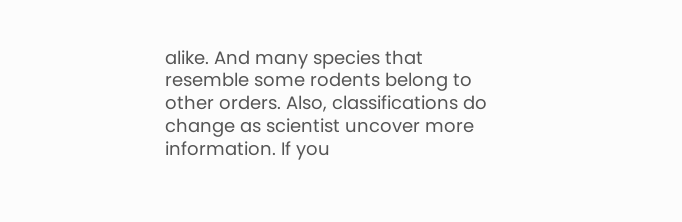alike. And many species that resemble some rodents belong to other orders. Also, classifications do change as scientist uncover more information. If you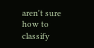aren't sure how to classify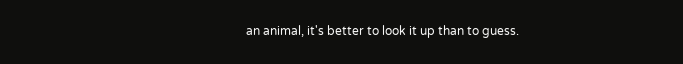an animal, it's better to look it up than to guess.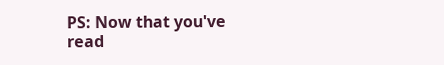PS: Now that you've read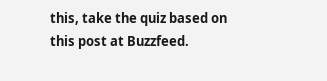this, take the quiz based on this post at Buzzfeed.